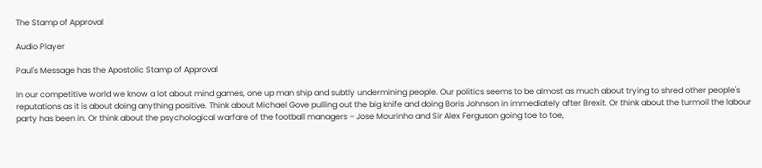The Stamp of Approval

Audio Player

Paul's Message has the Apostolic Stamp of Approval

In our competitive world we know a lot about mind games, one up man ship and subtly undermining people. Our politics seems to be almost as much about trying to shred other people's reputations as it is about doing anything positive. Think about Michael Gove pulling out the big knife and doing Boris Johnson in immediately after Brexit. Or think about the turmoil the labour party has been in. Or think about the psychological warfare of the football managers – Jose Mourinho and Sir Alex Ferguson going toe to toe,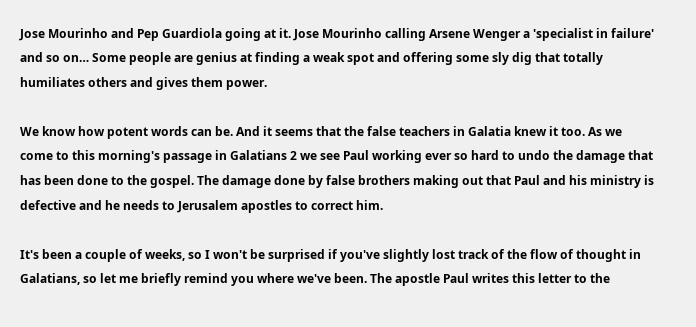Jose Mourinho and Pep Guardiola going at it. Jose Mourinho calling Arsene Wenger a 'specialist in failure' and so on… Some people are genius at finding a weak spot and offering some sly dig that totally humiliates others and gives them power.

We know how potent words can be. And it seems that the false teachers in Galatia knew it too. As we come to this morning's passage in Galatians 2 we see Paul working ever so hard to undo the damage that has been done to the gospel. The damage done by false brothers making out that Paul and his ministry is defective and he needs to Jerusalem apostles to correct him.

It's been a couple of weeks, so I won't be surprised if you've slightly lost track of the flow of thought in Galatians, so let me briefly remind you where we've been. The apostle Paul writes this letter to the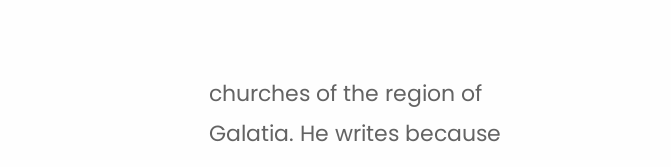churches of the region of Galatia. He writes because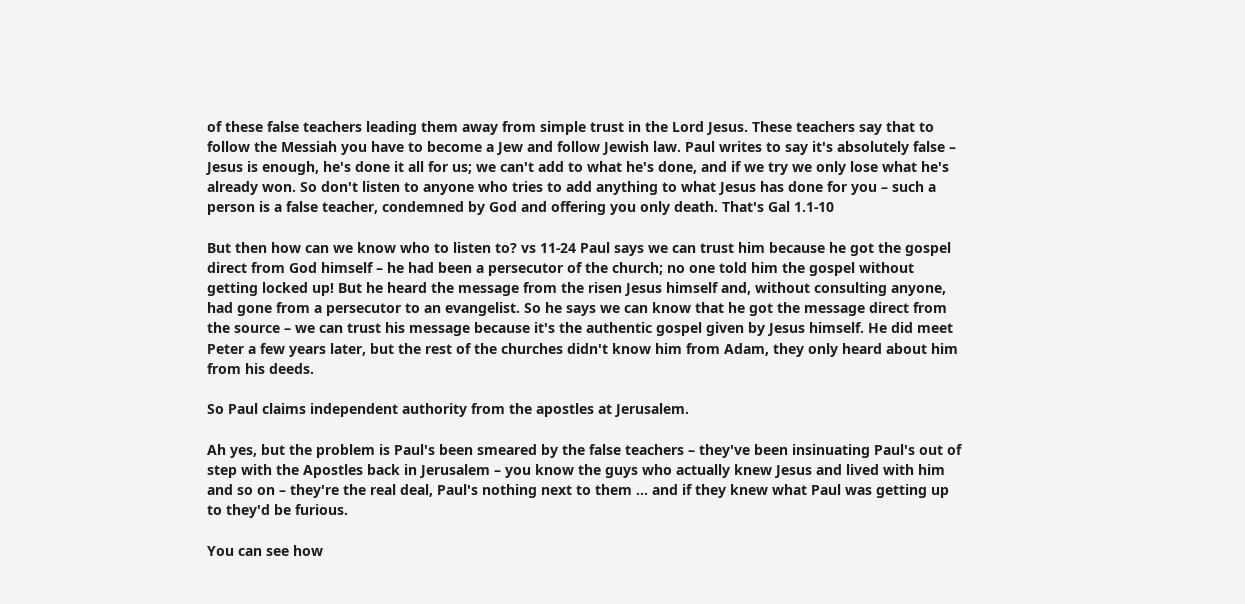of these false teachers leading them away from simple trust in the Lord Jesus. These teachers say that to follow the Messiah you have to become a Jew and follow Jewish law. Paul writes to say it's absolutely false – Jesus is enough, he's done it all for us; we can't add to what he's done, and if we try we only lose what he's already won. So don't listen to anyone who tries to add anything to what Jesus has done for you – such a person is a false teacher, condemned by God and offering you only death. That's Gal 1.1-10

But then how can we know who to listen to? vs 11-24 Paul says we can trust him because he got the gospel direct from God himself – he had been a persecutor of the church; no one told him the gospel without getting locked up! But he heard the message from the risen Jesus himself and, without consulting anyone, had gone from a persecutor to an evangelist. So he says we can know that he got the message direct from the source – we can trust his message because it's the authentic gospel given by Jesus himself. He did meet Peter a few years later, but the rest of the churches didn't know him from Adam, they only heard about him from his deeds.

So Paul claims independent authority from the apostles at Jerusalem.

Ah yes, but the problem is Paul's been smeared by the false teachers – they've been insinuating Paul's out of step with the Apostles back in Jerusalem – you know the guys who actually knew Jesus and lived with him and so on – they're the real deal, Paul's nothing next to them … and if they knew what Paul was getting up to they'd be furious.

You can see how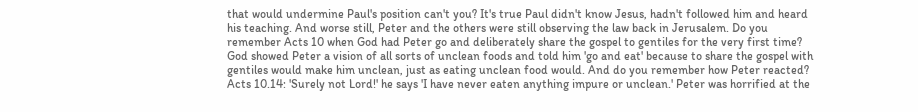that would undermine Paul's position can't you? It's true Paul didn't know Jesus, hadn't followed him and heard his teaching. And worse still, Peter and the others were still observing the law back in Jerusalem. Do you remember Acts 10 when God had Peter go and deliberately share the gospel to gentiles for the very first time? God showed Peter a vision of all sorts of unclean foods and told him 'go and eat' because to share the gospel with gentiles would make him unclean, just as eating unclean food would. And do you remember how Peter reacted? Acts 10.14: 'Surely not Lord!' he says 'I have never eaten anything impure or unclean.' Peter was horrified at the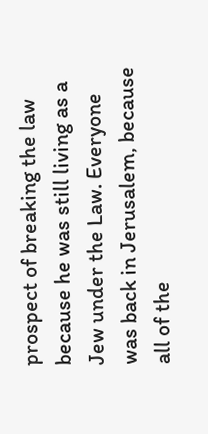prospect of breaking the law because he was still living as a Jew under the Law. Everyone was back in Jerusalem, because all of the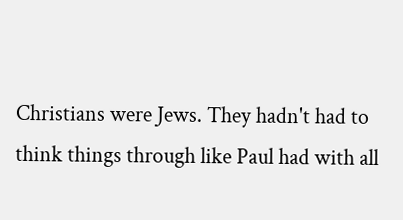Christians were Jews. They hadn't had to think things through like Paul had with all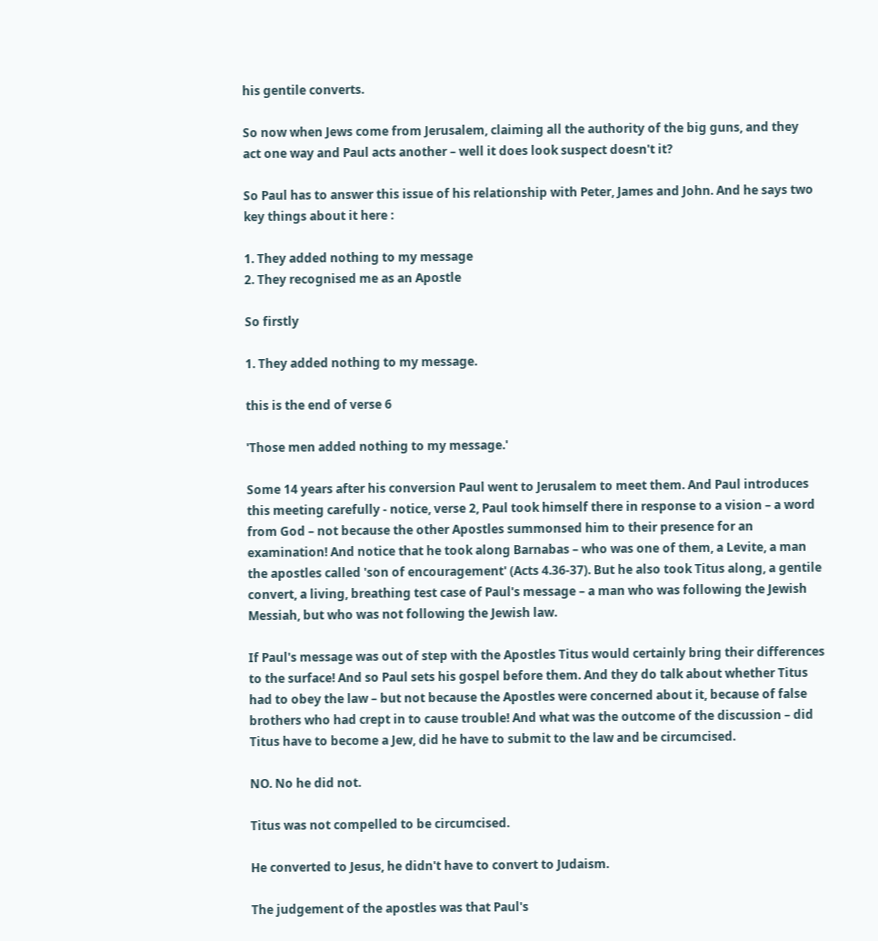his gentile converts.

So now when Jews come from Jerusalem, claiming all the authority of the big guns, and they act one way and Paul acts another – well it does look suspect doesn't it?

So Paul has to answer this issue of his relationship with Peter, James and John. And he says two key things about it here :

1. They added nothing to my message
2. They recognised me as an Apostle

So firstly

1. They added nothing to my message.

this is the end of verse 6

'Those men added nothing to my message.'

Some 14 years after his conversion Paul went to Jerusalem to meet them. And Paul introduces this meeting carefully - notice, verse 2, Paul took himself there in response to a vision – a word from God – not because the other Apostles summonsed him to their presence for an examination! And notice that he took along Barnabas – who was one of them, a Levite, a man the apostles called 'son of encouragement' (Acts 4.36-37). But he also took Titus along, a gentile convert, a living, breathing test case of Paul's message – a man who was following the Jewish Messiah, but who was not following the Jewish law.

If Paul's message was out of step with the Apostles Titus would certainly bring their differences to the surface! And so Paul sets his gospel before them. And they do talk about whether Titus had to obey the law – but not because the Apostles were concerned about it, because of false brothers who had crept in to cause trouble! And what was the outcome of the discussion – did Titus have to become a Jew, did he have to submit to the law and be circumcised.

NO. No he did not.

Titus was not compelled to be circumcised.

He converted to Jesus, he didn't have to convert to Judaism.

The judgement of the apostles was that Paul's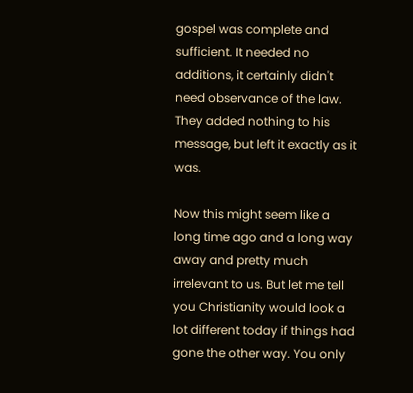gospel was complete and sufficient. It needed no additions, it certainly didn't need observance of the law. They added nothing to his message, but left it exactly as it was.

Now this might seem like a long time ago and a long way away and pretty much irrelevant to us. But let me tell you Christianity would look a lot different today if things had gone the other way. You only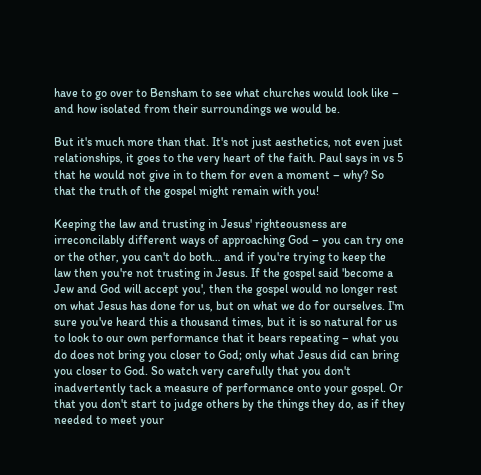have to go over to Bensham to see what churches would look like – and how isolated from their surroundings we would be.

But it's much more than that. It's not just aesthetics, not even just relationships, it goes to the very heart of the faith. Paul says in vs 5 that he would not give in to them for even a moment – why? So that the truth of the gospel might remain with you!

Keeping the law and trusting in Jesus' righteousness are irreconcilably different ways of approaching God – you can try one or the other, you can't do both… and if you're trying to keep the law then you're not trusting in Jesus. If the gospel said 'become a Jew and God will accept you', then the gospel would no longer rest on what Jesus has done for us, but on what we do for ourselves. I'm sure you've heard this a thousand times, but it is so natural for us to look to our own performance that it bears repeating – what you do does not bring you closer to God; only what Jesus did can bring you closer to God. So watch very carefully that you don't inadvertently tack a measure of performance onto your gospel. Or that you don't start to judge others by the things they do, as if they needed to meet your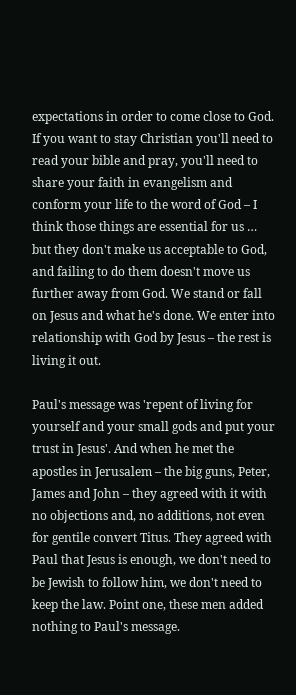expectations in order to come close to God. If you want to stay Christian you'll need to read your bible and pray, you'll need to share your faith in evangelism and conform your life to the word of God – I think those things are essential for us … but they don't make us acceptable to God, and failing to do them doesn't move us further away from God. We stand or fall on Jesus and what he's done. We enter into relationship with God by Jesus – the rest is living it out.

Paul's message was 'repent of living for yourself and your small gods and put your trust in Jesus'. And when he met the apostles in Jerusalem – the big guns, Peter, James and John – they agreed with it with no objections and, no additions, not even for gentile convert Titus. They agreed with Paul that Jesus is enough, we don't need to be Jewish to follow him, we don't need to keep the law. Point one, these men added nothing to Paul's message.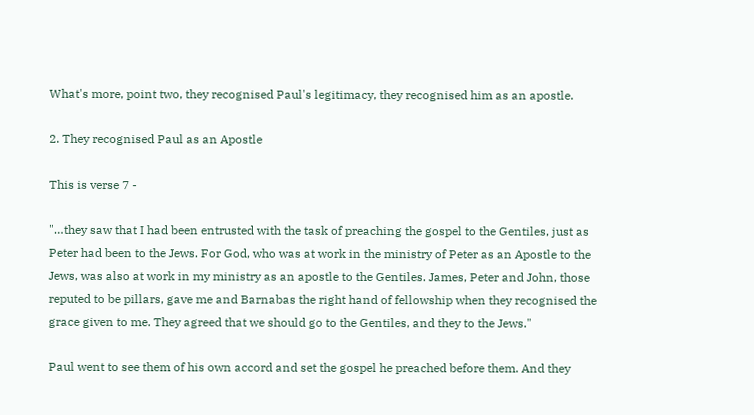What's more, point two, they recognised Paul's legitimacy, they recognised him as an apostle.

2. They recognised Paul as an Apostle

This is verse 7 -

"…they saw that I had been entrusted with the task of preaching the gospel to the Gentiles, just as Peter had been to the Jews. For God, who was at work in the ministry of Peter as an Apostle to the Jews, was also at work in my ministry as an apostle to the Gentiles. James, Peter and John, those reputed to be pillars, gave me and Barnabas the right hand of fellowship when they recognised the grace given to me. They agreed that we should go to the Gentiles, and they to the Jews."

Paul went to see them of his own accord and set the gospel he preached before them. And they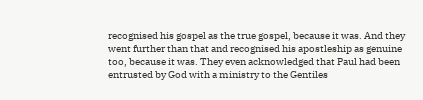recognised his gospel as the true gospel, because it was. And they went further than that and recognised his apostleship as genuine too, because it was. They even acknowledged that Paul had been entrusted by God with a ministry to the Gentiles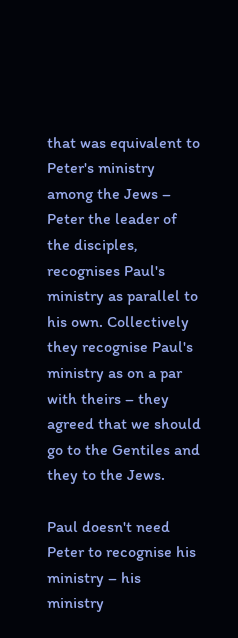that was equivalent to Peter's ministry among the Jews – Peter the leader of the disciples, recognises Paul's ministry as parallel to his own. Collectively they recognise Paul's ministry as on a par with theirs – they agreed that we should go to the Gentiles and they to the Jews.

Paul doesn't need Peter to recognise his ministry – his ministry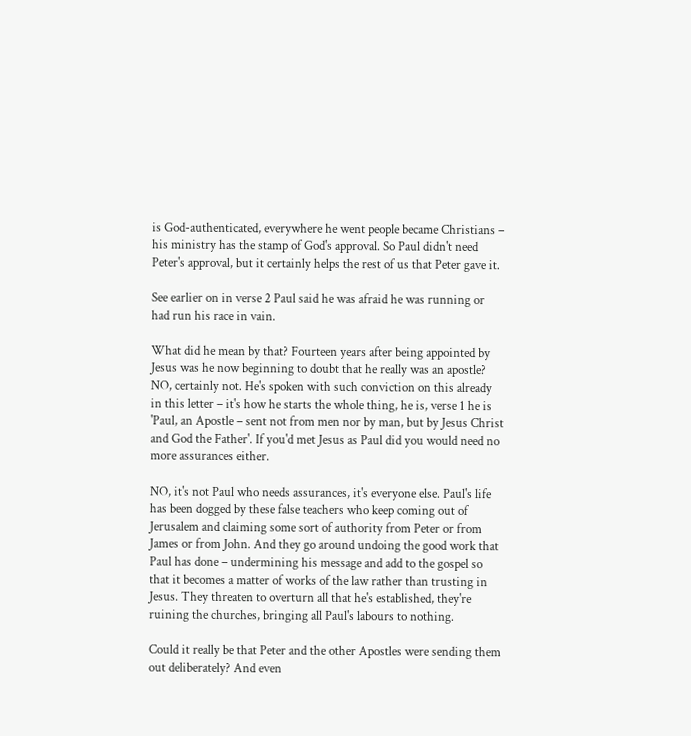is God-authenticated, everywhere he went people became Christians – his ministry has the stamp of God's approval. So Paul didn't need Peter's approval, but it certainly helps the rest of us that Peter gave it.

See earlier on in verse 2 Paul said he was afraid he was running or had run his race in vain.

What did he mean by that? Fourteen years after being appointed by Jesus was he now beginning to doubt that he really was an apostle? NO, certainly not. He's spoken with such conviction on this already in this letter – it's how he starts the whole thing, he is, verse 1 he is 'Paul, an Apostle – sent not from men nor by man, but by Jesus Christ and God the Father'. If you'd met Jesus as Paul did you would need no more assurances either.

NO, it's not Paul who needs assurances, it's everyone else. Paul's life has been dogged by these false teachers who keep coming out of Jerusalem and claiming some sort of authority from Peter or from James or from John. And they go around undoing the good work that Paul has done – undermining his message and add to the gospel so that it becomes a matter of works of the law rather than trusting in Jesus. They threaten to overturn all that he's established, they're ruining the churches, bringing all Paul's labours to nothing.

Could it really be that Peter and the other Apostles were sending them out deliberately? And even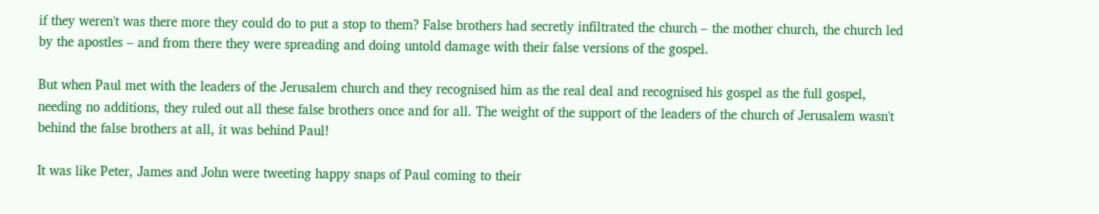if they weren't was there more they could do to put a stop to them? False brothers had secretly infiltrated the church – the mother church, the church led by the apostles – and from there they were spreading and doing untold damage with their false versions of the gospel.

But when Paul met with the leaders of the Jerusalem church and they recognised him as the real deal and recognised his gospel as the full gospel, needing no additions, they ruled out all these false brothers once and for all. The weight of the support of the leaders of the church of Jerusalem wasn't behind the false brothers at all, it was behind Paul!

It was like Peter, James and John were tweeting happy snaps of Paul coming to their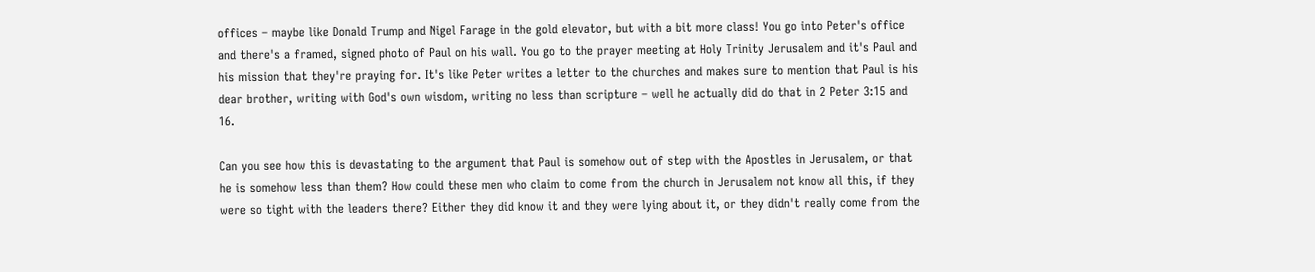offices – maybe like Donald Trump and Nigel Farage in the gold elevator, but with a bit more class! You go into Peter's office and there's a framed, signed photo of Paul on his wall. You go to the prayer meeting at Holy Trinity Jerusalem and it's Paul and his mission that they're praying for. It's like Peter writes a letter to the churches and makes sure to mention that Paul is his dear brother, writing with God's own wisdom, writing no less than scripture – well he actually did do that in 2 Peter 3:15 and 16.

Can you see how this is devastating to the argument that Paul is somehow out of step with the Apostles in Jerusalem, or that he is somehow less than them? How could these men who claim to come from the church in Jerusalem not know all this, if they were so tight with the leaders there? Either they did know it and they were lying about it, or they didn't really come from the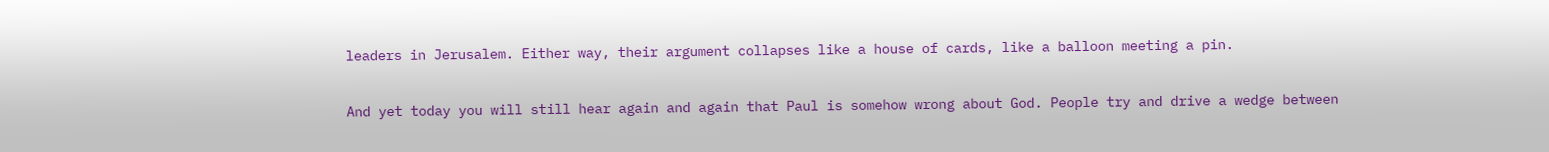leaders in Jerusalem. Either way, their argument collapses like a house of cards, like a balloon meeting a pin.

And yet today you will still hear again and again that Paul is somehow wrong about God. People try and drive a wedge between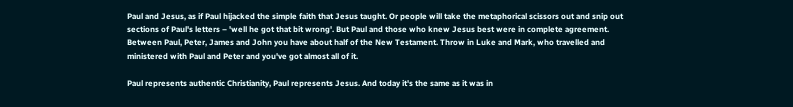Paul and Jesus, as if Paul hijacked the simple faith that Jesus taught. Or people will take the metaphorical scissors out and snip out sections of Paul's letters – 'well he got that bit wrong'. But Paul and those who knew Jesus best were in complete agreement. Between Paul, Peter, James and John you have about half of the New Testament. Throw in Luke and Mark, who travelled and ministered with Paul and Peter and you've got almost all of it.

Paul represents authentic Christianity, Paul represents Jesus. And today it's the same as it was in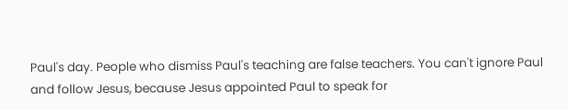Paul's day. People who dismiss Paul's teaching are false teachers. You can't ignore Paul and follow Jesus, because Jesus appointed Paul to speak for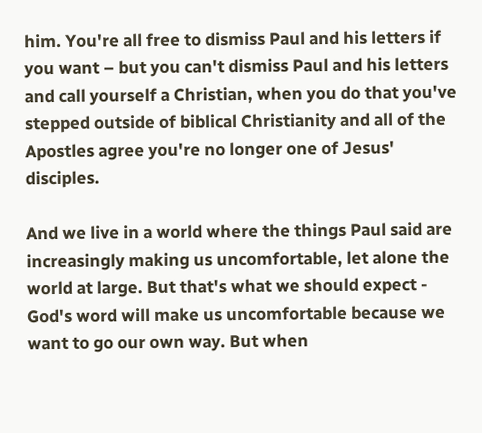him. You're all free to dismiss Paul and his letters if you want – but you can't dismiss Paul and his letters and call yourself a Christian, when you do that you've stepped outside of biblical Christianity and all of the Apostles agree you're no longer one of Jesus' disciples.

And we live in a world where the things Paul said are increasingly making us uncomfortable, let alone the world at large. But that's what we should expect - God's word will make us uncomfortable because we want to go our own way. But when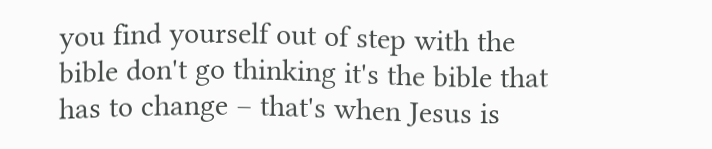you find yourself out of step with the bible don't go thinking it's the bible that has to change – that's when Jesus is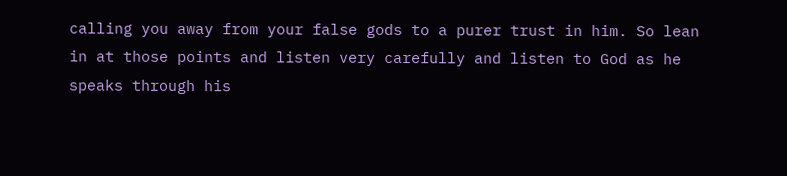calling you away from your false gods to a purer trust in him. So lean in at those points and listen very carefully and listen to God as he speaks through his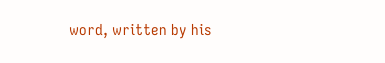word, written by his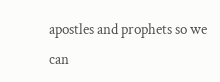apostles and prophets so we can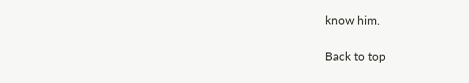know him.

Back to top